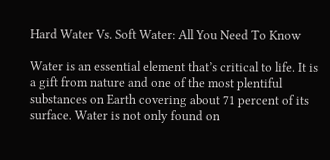Hard Water Vs. Soft Water: All You Need To Know

Water is an essential element that’s critical to life. It is a gift from nature and one of the most plentiful substances on Earth covering about 71 percent of its surface. Water is not only found on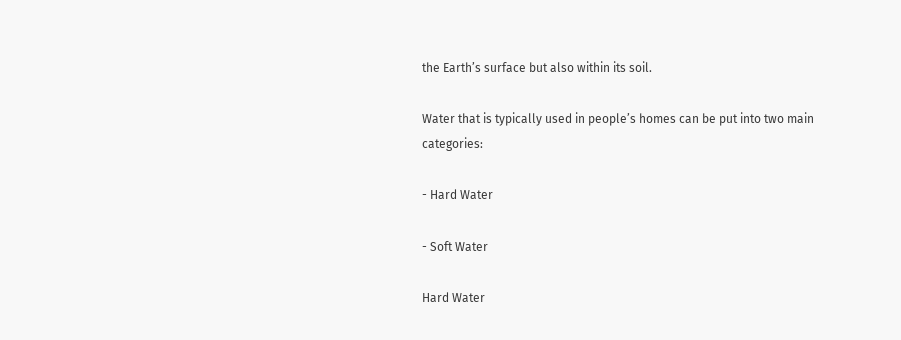the Earth’s surface but also within its soil.

Water that is typically used in people’s homes can be put into two main categories:

- Hard Water

- Soft Water

Hard Water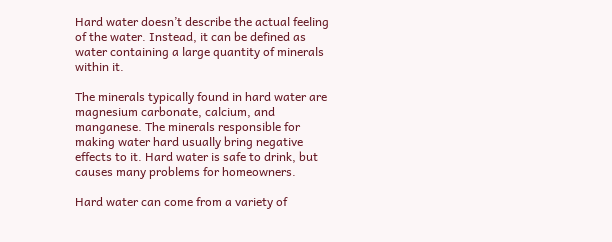Hard water doesn’t describe the actual feeling of the water. Instead, it can be defined as water containing a large quantity of minerals within it.

The minerals typically found in hard water are magnesium carbonate, calcium, and manganese. The minerals responsible for making water hard usually bring negative effects to it. Hard water is safe to drink, but causes many problems for homeowners.

Hard water can come from a variety of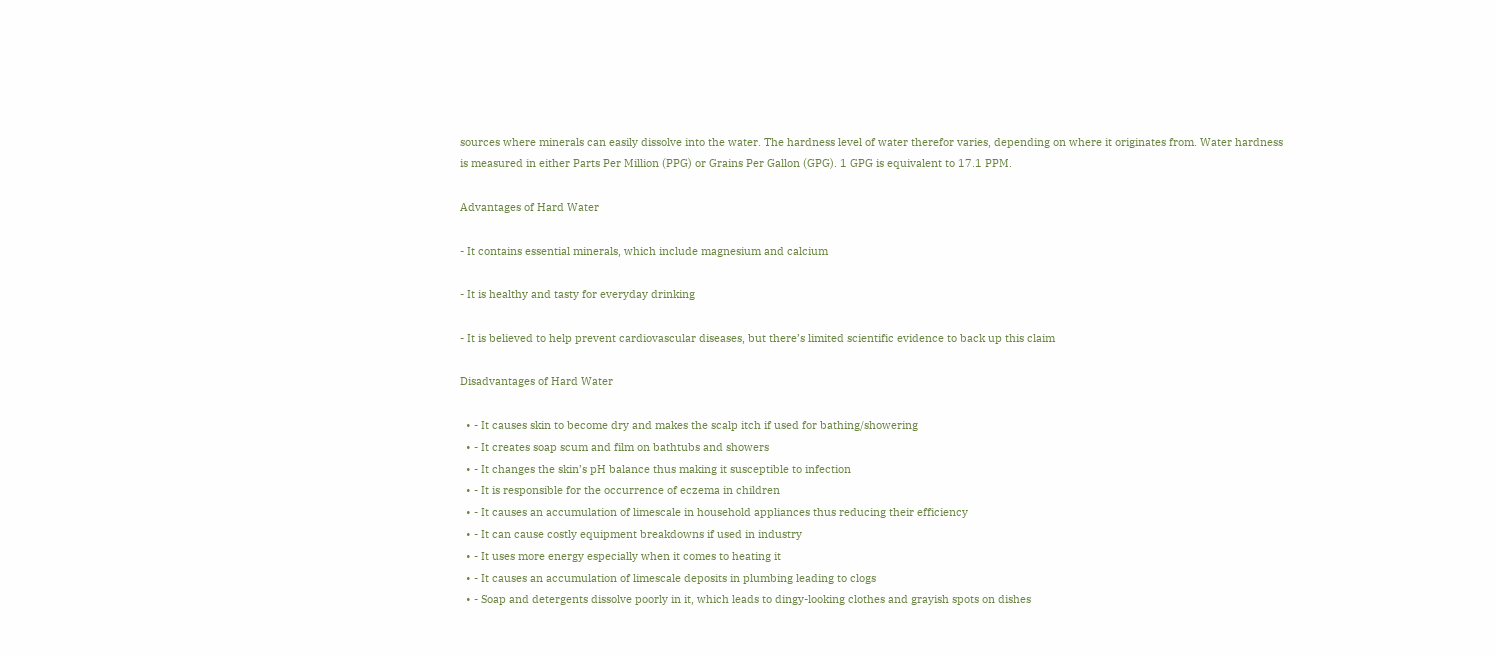sources where minerals can easily dissolve into the water. The hardness level of water therefor varies, depending on where it originates from. Water hardness is measured in either Parts Per Million (PPG) or Grains Per Gallon (GPG). 1 GPG is equivalent to 17.1 PPM.

Advantages of Hard Water

- It contains essential minerals, which include magnesium and calcium

- It is healthy and tasty for everyday drinking

- It is believed to help prevent cardiovascular diseases, but there’s limited scientific evidence to back up this claim

Disadvantages of Hard Water

  • - It causes skin to become dry and makes the scalp itch if used for bathing/showering
  • - It creates soap scum and film on bathtubs and showers
  • - It changes the skin’s pH balance thus making it susceptible to infection
  • - It is responsible for the occurrence of eczema in children
  • - It causes an accumulation of limescale in household appliances thus reducing their efficiency
  • - It can cause costly equipment breakdowns if used in industry
  • - It uses more energy especially when it comes to heating it
  • - It causes an accumulation of limescale deposits in plumbing leading to clogs
  • - Soap and detergents dissolve poorly in it, which leads to dingy-looking clothes and grayish spots on dishes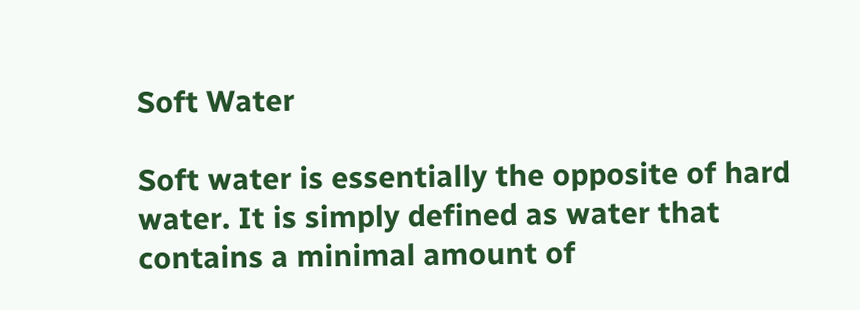Soft Water

Soft water is essentially the opposite of hard water. It is simply defined as water that contains a minimal amount of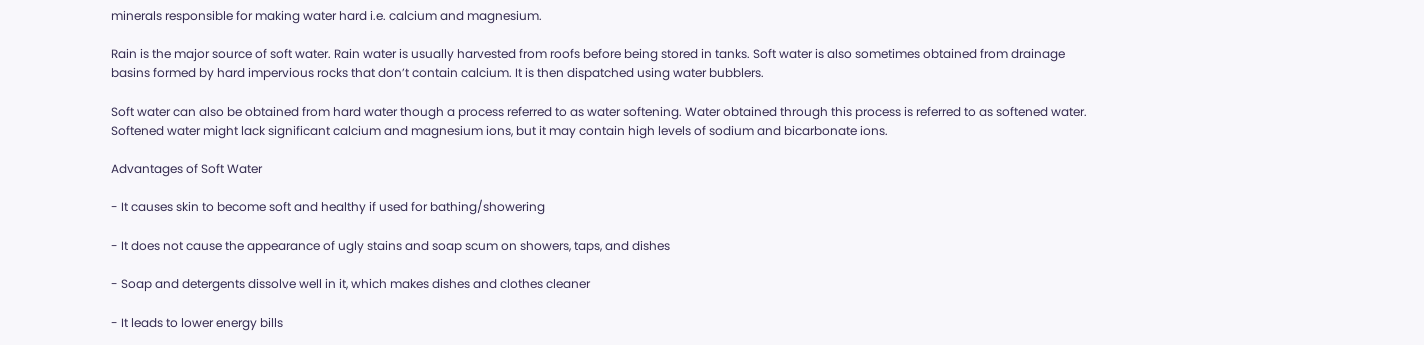minerals responsible for making water hard i.e. calcium and magnesium.

Rain is the major source of soft water. Rain water is usually harvested from roofs before being stored in tanks. Soft water is also sometimes obtained from drainage basins formed by hard impervious rocks that don’t contain calcium. It is then dispatched using water bubblers.

Soft water can also be obtained from hard water though a process referred to as water softening. Water obtained through this process is referred to as softened water. Softened water might lack significant calcium and magnesium ions, but it may contain high levels of sodium and bicarbonate ions.

Advantages of Soft Water

- It causes skin to become soft and healthy if used for bathing/showering

- It does not cause the appearance of ugly stains and soap scum on showers, taps, and dishes

- Soap and detergents dissolve well in it, which makes dishes and clothes cleaner

- It leads to lower energy bills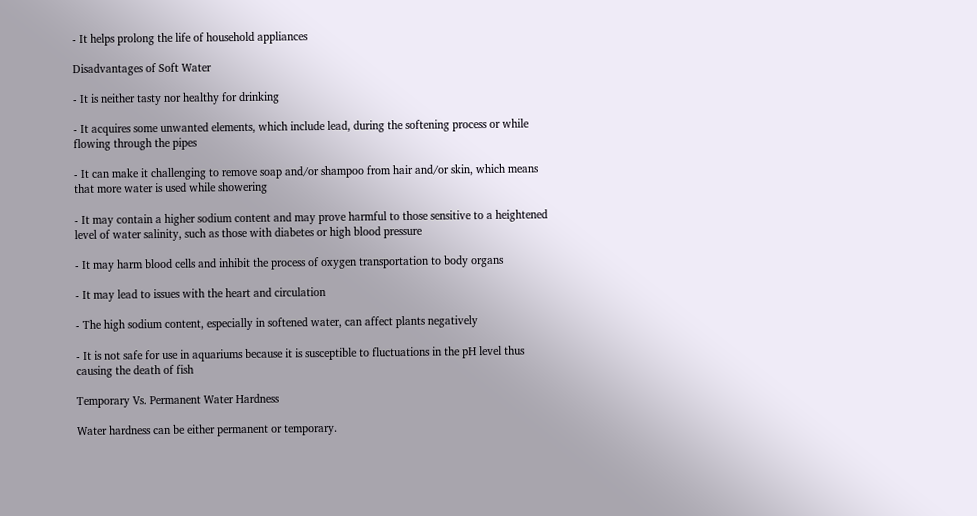- It helps prolong the life of household appliances

Disadvantages of Soft Water

- It is neither tasty nor healthy for drinking

- It acquires some unwanted elements, which include lead, during the softening process or while flowing through the pipes

- It can make it challenging to remove soap and/or shampoo from hair and/or skin, which means that more water is used while showering

- It may contain a higher sodium content and may prove harmful to those sensitive to a heightened level of water salinity, such as those with diabetes or high blood pressure

- It may harm blood cells and inhibit the process of oxygen transportation to body organs

- It may lead to issues with the heart and circulation

- The high sodium content, especially in softened water, can affect plants negatively

- It is not safe for use in aquariums because it is susceptible to fluctuations in the pH level thus causing the death of fish

Temporary Vs. Permanent Water Hardness

Water hardness can be either permanent or temporary.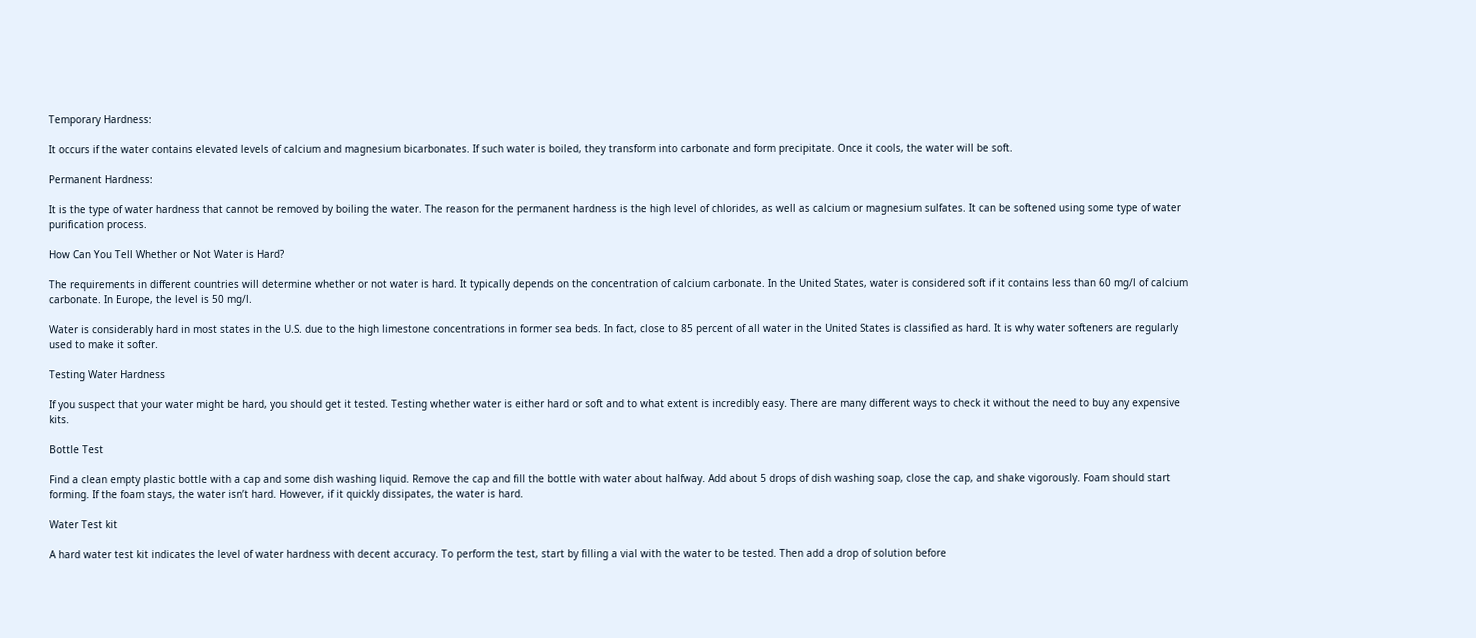Temporary Hardness:

It occurs if the water contains elevated levels of calcium and magnesium bicarbonates. If such water is boiled, they transform into carbonate and form precipitate. Once it cools, the water will be soft.

Permanent Hardness:

It is the type of water hardness that cannot be removed by boiling the water. The reason for the permanent hardness is the high level of chlorides, as well as calcium or magnesium sulfates. It can be softened using some type of water purification process.

How Can You Tell Whether or Not Water is Hard?

The requirements in different countries will determine whether or not water is hard. It typically depends on the concentration of calcium carbonate. In the United States, water is considered soft if it contains less than 60 mg/l of calcium carbonate. In Europe, the level is 50 mg/l.

Water is considerably hard in most states in the U.S. due to the high limestone concentrations in former sea beds. In fact, close to 85 percent of all water in the United States is classified as hard. It is why water softeners are regularly used to make it softer.

Testing Water Hardness

If you suspect that your water might be hard, you should get it tested. Testing whether water is either hard or soft and to what extent is incredibly easy. There are many different ways to check it without the need to buy any expensive kits.

Bottle Test

Find a clean empty plastic bottle with a cap and some dish washing liquid. Remove the cap and fill the bottle with water about halfway. Add about 5 drops of dish washing soap, close the cap, and shake vigorously. Foam should start forming. If the foam stays, the water isn’t hard. However, if it quickly dissipates, the water is hard.

Water Test kit

A hard water test kit indicates the level of water hardness with decent accuracy. To perform the test, start by filling a vial with the water to be tested. Then add a drop of solution before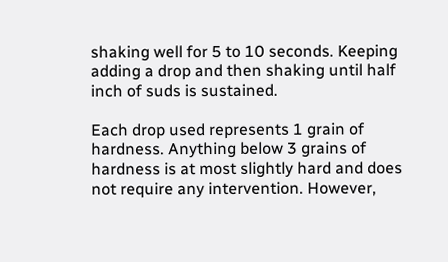shaking well for 5 to 10 seconds. Keeping adding a drop and then shaking until half inch of suds is sustained.

Each drop used represents 1 grain of hardness. Anything below 3 grains of hardness is at most slightly hard and does not require any intervention. However,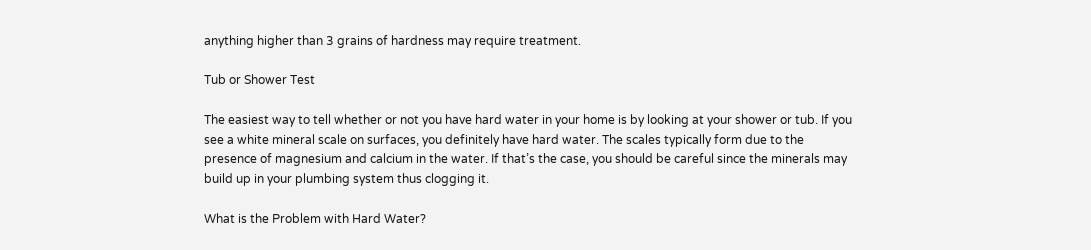anything higher than 3 grains of hardness may require treatment.

Tub or Shower Test

The easiest way to tell whether or not you have hard water in your home is by looking at your shower or tub. If you see a white mineral scale on surfaces, you definitely have hard water. The scales typically form due to the presence of magnesium and calcium in the water. If that’s the case, you should be careful since the minerals may build up in your plumbing system thus clogging it.

What is the Problem with Hard Water?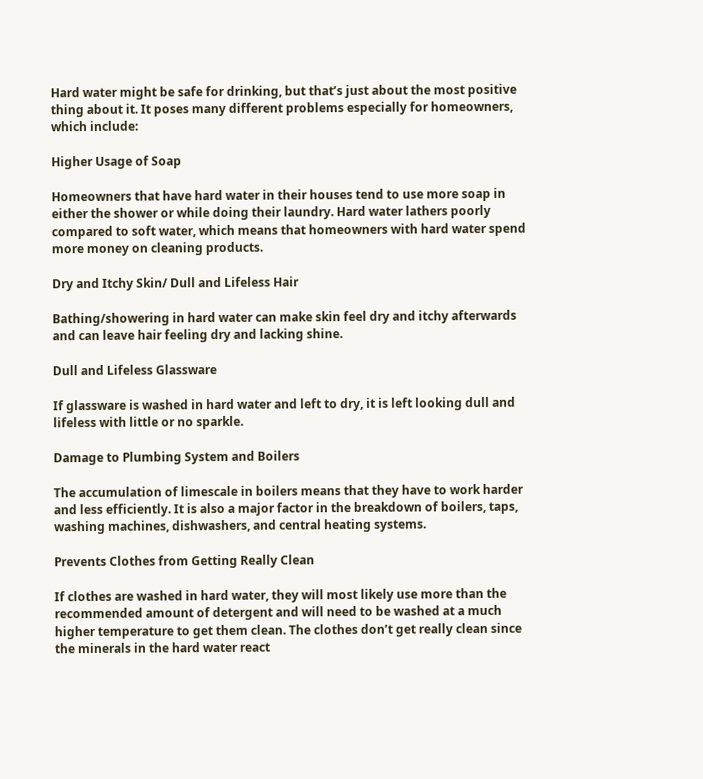Hard water might be safe for drinking, but that’s just about the most positive thing about it. It poses many different problems especially for homeowners, which include:

Higher Usage of Soap

Homeowners that have hard water in their houses tend to use more soap in either the shower or while doing their laundry. Hard water lathers poorly compared to soft water, which means that homeowners with hard water spend more money on cleaning products.

Dry and Itchy Skin/ Dull and Lifeless Hair

Bathing/showering in hard water can make skin feel dry and itchy afterwards and can leave hair feeling dry and lacking shine.

Dull and Lifeless Glassware

If glassware is washed in hard water and left to dry, it is left looking dull and lifeless with little or no sparkle.

Damage to Plumbing System and Boilers

The accumulation of limescale in boilers means that they have to work harder and less efficiently. It is also a major factor in the breakdown of boilers, taps, washing machines, dishwashers, and central heating systems.

Prevents Clothes from Getting Really Clean

If clothes are washed in hard water, they will most likely use more than the recommended amount of detergent and will need to be washed at a much higher temperature to get them clean. The clothes don’t get really clean since the minerals in the hard water react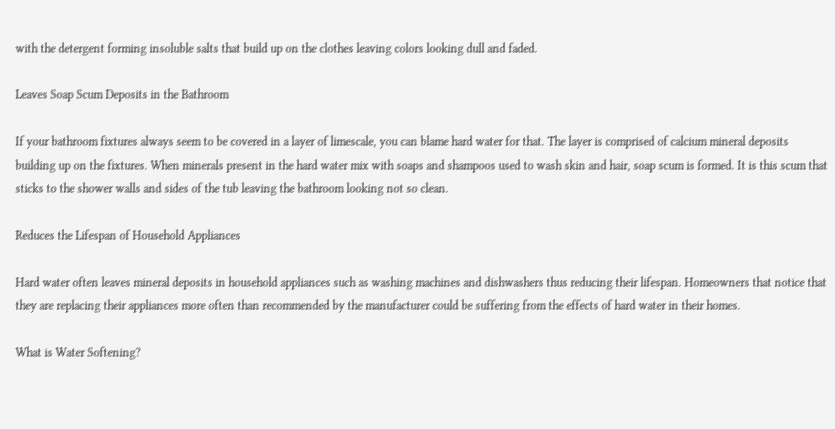with the detergent forming insoluble salts that build up on the clothes leaving colors looking dull and faded.

Leaves Soap Scum Deposits in the Bathroom

If your bathroom fixtures always seem to be covered in a layer of limescale, you can blame hard water for that. The layer is comprised of calcium mineral deposits building up on the fixtures. When minerals present in the hard water mix with soaps and shampoos used to wash skin and hair, soap scum is formed. It is this scum that sticks to the shower walls and sides of the tub leaving the bathroom looking not so clean.

Reduces the Lifespan of Household Appliances

Hard water often leaves mineral deposits in household appliances such as washing machines and dishwashers thus reducing their lifespan. Homeowners that notice that they are replacing their appliances more often than recommended by the manufacturer could be suffering from the effects of hard water in their homes.

What is Water Softening?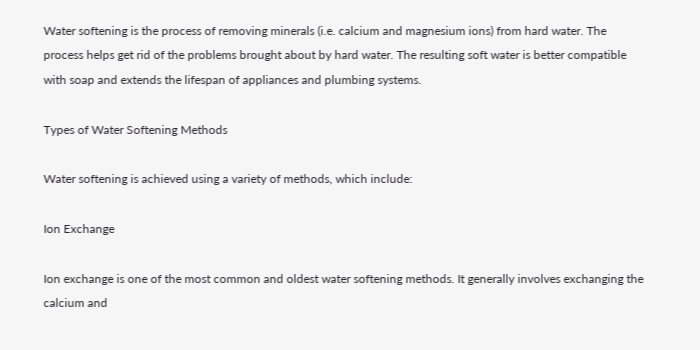Water softening is the process of removing minerals (i.e. calcium and magnesium ions) from hard water. The process helps get rid of the problems brought about by hard water. The resulting soft water is better compatible with soap and extends the lifespan of appliances and plumbing systems.

Types of Water Softening Methods

Water softening is achieved using a variety of methods, which include:

Ion Exchange

Ion exchange is one of the most common and oldest water softening methods. It generally involves exchanging the calcium and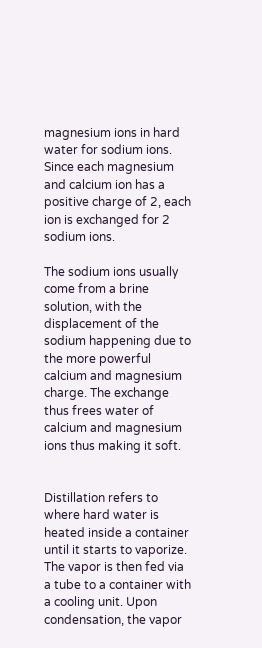magnesium ions in hard water for sodium ions. Since each magnesium and calcium ion has a positive charge of 2, each ion is exchanged for 2 sodium ions.

The sodium ions usually come from a brine solution, with the displacement of the sodium happening due to the more powerful calcium and magnesium charge. The exchange thus frees water of calcium and magnesium ions thus making it soft.


Distillation refers to where hard water is heated inside a container until it starts to vaporize. The vapor is then fed via a tube to a container with a cooling unit. Upon condensation, the vapor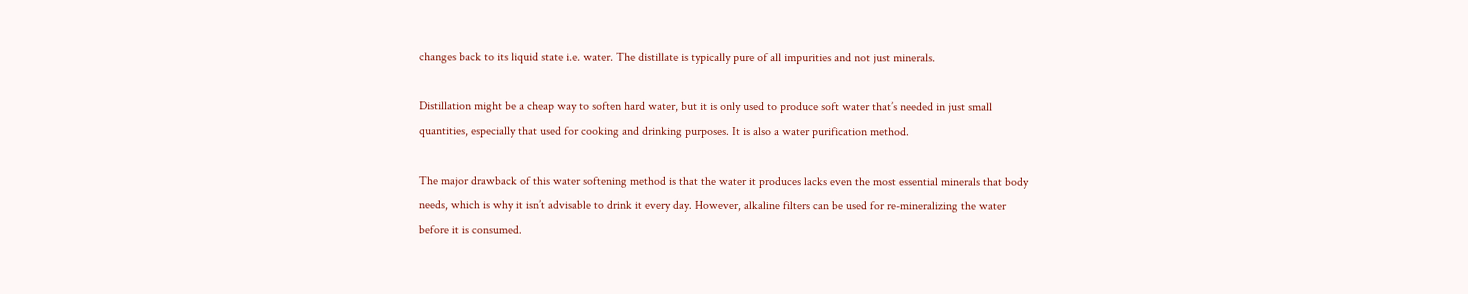changes back to its liquid state i.e. water. The distillate is typically pure of all impurities and not just minerals.

Distillation might be a cheap way to soften hard water, but it is only used to produce soft water that’s needed in just small quantities, especially that used for cooking and drinking purposes. It is also a water purification method.

The major drawback of this water softening method is that the water it produces lacks even the most essential minerals that body needs, which is why it isn’t advisable to drink it every day. However, alkaline filters can be used for re-mineralizing the water before it is consumed.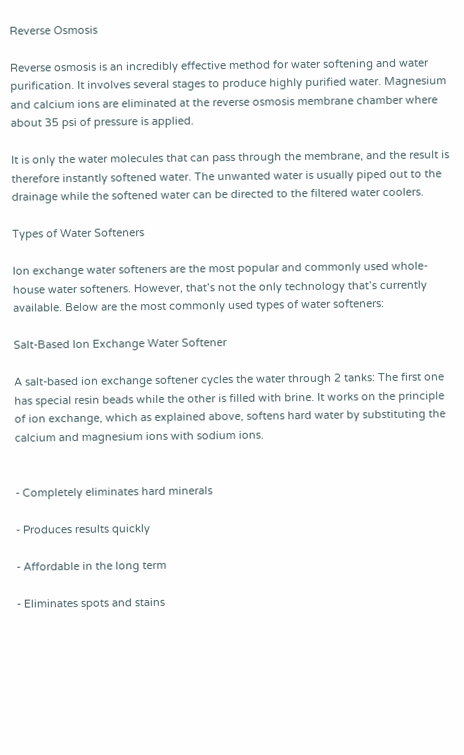Reverse Osmosis

Reverse osmosis is an incredibly effective method for water softening and water purification. It involves several stages to produce highly purified water. Magnesium and calcium ions are eliminated at the reverse osmosis membrane chamber where about 35 psi of pressure is applied.

It is only the water molecules that can pass through the membrane, and the result is therefore instantly softened water. The unwanted water is usually piped out to the drainage while the softened water can be directed to the filtered water coolers.

Types of Water Softeners

Ion exchange water softeners are the most popular and commonly used whole-house water softeners. However, that’s not the only technology that’s currently available. Below are the most commonly used types of water softeners:

Salt-Based Ion Exchange Water Softener

A salt-based ion exchange softener cycles the water through 2 tanks: The first one has special resin beads while the other is filled with brine. It works on the principle of ion exchange, which as explained above, softens hard water by substituting the calcium and magnesium ions with sodium ions.


- Completely eliminates hard minerals

- Produces results quickly

- Affordable in the long term

- Eliminates spots and stains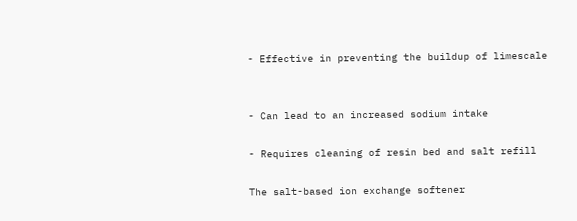- Effective in preventing the buildup of limescale


- Can lead to an increased sodium intake

- Requires cleaning of resin bed and salt refill

The salt-based ion exchange softener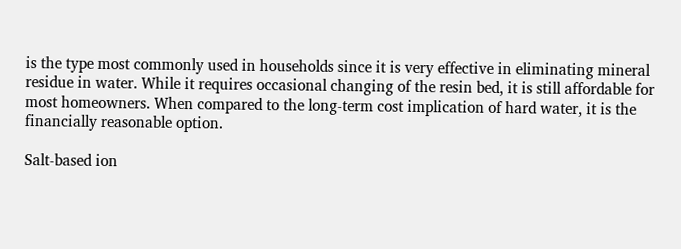is the type most commonly used in households since it is very effective in eliminating mineral residue in water. While it requires occasional changing of the resin bed, it is still affordable for most homeowners. When compared to the long-term cost implication of hard water, it is the financially reasonable option.

Salt-based ion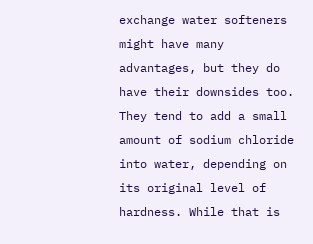exchange water softeners might have many advantages, but they do have their downsides too. They tend to add a small amount of sodium chloride into water, depending on its original level of hardness. While that is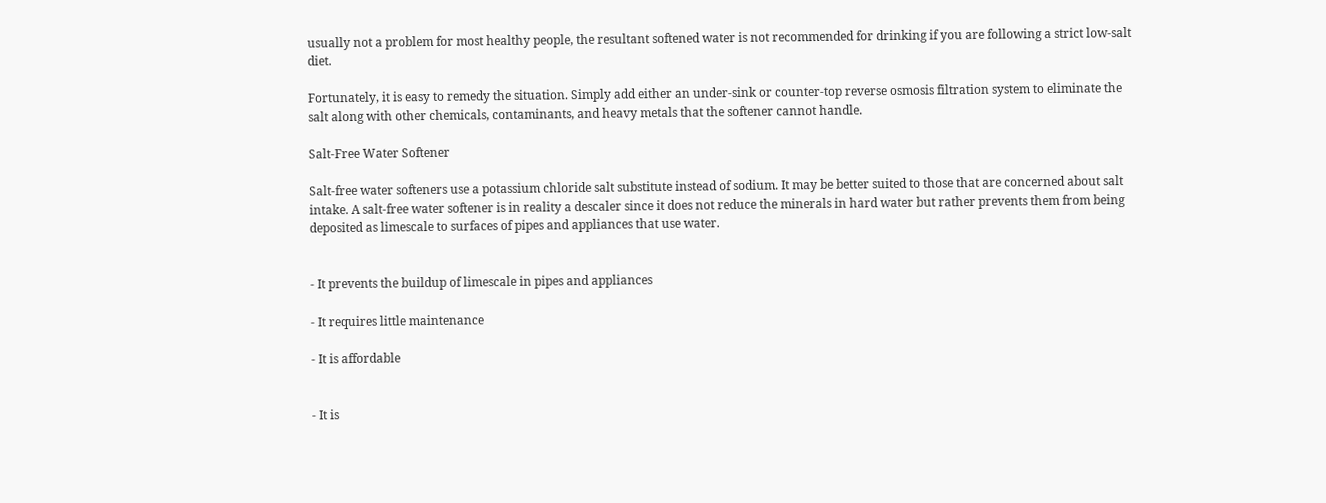usually not a problem for most healthy people, the resultant softened water is not recommended for drinking if you are following a strict low-salt diet.

Fortunately, it is easy to remedy the situation. Simply add either an under-sink or counter-top reverse osmosis filtration system to eliminate the salt along with other chemicals, contaminants, and heavy metals that the softener cannot handle.

Salt-Free Water Softener

Salt-free water softeners use a potassium chloride salt substitute instead of sodium. It may be better suited to those that are concerned about salt intake. A salt-free water softener is in reality a descaler since it does not reduce the minerals in hard water but rather prevents them from being deposited as limescale to surfaces of pipes and appliances that use water.


- It prevents the buildup of limescale in pipes and appliances

- It requires little maintenance

- It is affordable


- It is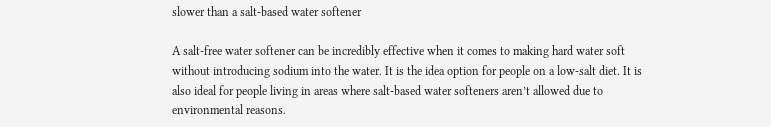slower than a salt-based water softener

A salt-free water softener can be incredibly effective when it comes to making hard water soft without introducing sodium into the water. It is the idea option for people on a low-salt diet. It is also ideal for people living in areas where salt-based water softeners aren’t allowed due to environmental reasons.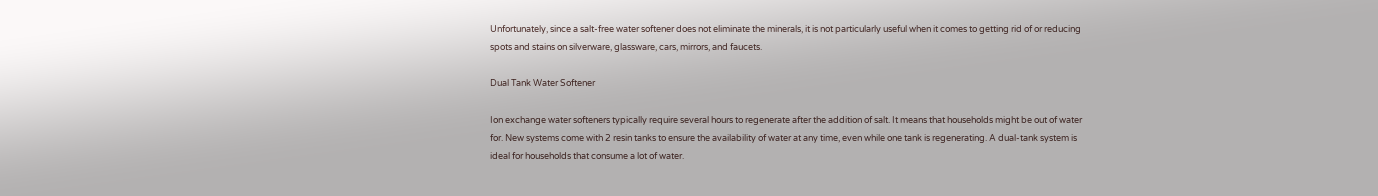Unfortunately, since a salt-free water softener does not eliminate the minerals, it is not particularly useful when it comes to getting rid of or reducing spots and stains on silverware, glassware, cars, mirrors, and faucets.

Dual Tank Water Softener

Ion exchange water softeners typically require several hours to regenerate after the addition of salt. It means that households might be out of water for. New systems come with 2 resin tanks to ensure the availability of water at any time, even while one tank is regenerating. A dual-tank system is ideal for households that consume a lot of water.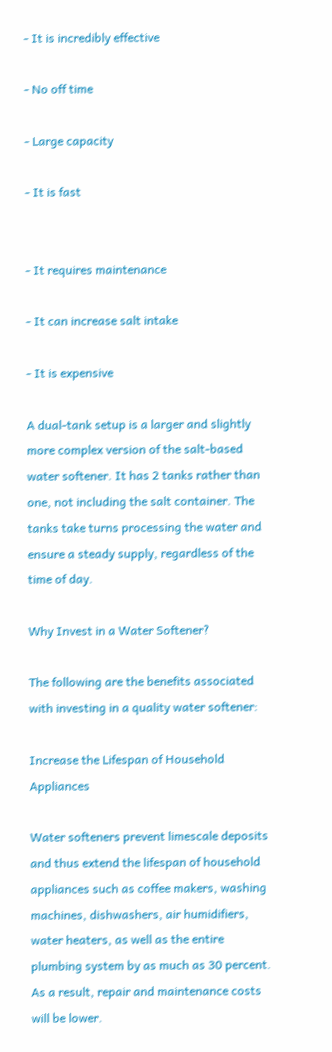- It is incredibly effective

- No off time

- Large capacity

- It is fast


- It requires maintenance

- It can increase salt intake

- It is expensive

A dual-tank setup is a larger and slightly more complex version of the salt-based water softener. It has 2 tanks rather than one, not including the salt container. The tanks take turns processing the water and ensure a steady supply, regardless of the time of day.

Why Invest in a Water Softener?

The following are the benefits associated with investing in a quality water softener:

Increase the Lifespan of Household Appliances

Water softeners prevent limescale deposits and thus extend the lifespan of household appliances such as coffee makers, washing machines, dishwashers, air humidifiers, water heaters, as well as the entire plumbing system by as much as 30 percent. As a result, repair and maintenance costs will be lower.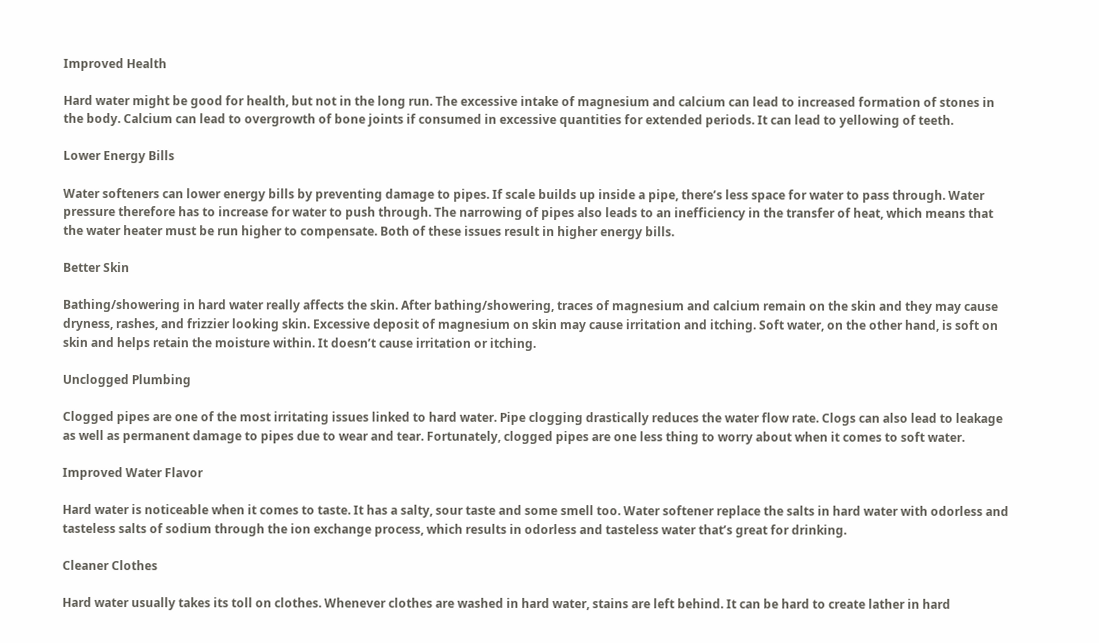Improved Health

Hard water might be good for health, but not in the long run. The excessive intake of magnesium and calcium can lead to increased formation of stones in the body. Calcium can lead to overgrowth of bone joints if consumed in excessive quantities for extended periods. It can lead to yellowing of teeth.

Lower Energy Bills

Water softeners can lower energy bills by preventing damage to pipes. If scale builds up inside a pipe, there’s less space for water to pass through. Water pressure therefore has to increase for water to push through. The narrowing of pipes also leads to an inefficiency in the transfer of heat, which means that the water heater must be run higher to compensate. Both of these issues result in higher energy bills.

Better Skin

Bathing/showering in hard water really affects the skin. After bathing/showering, traces of magnesium and calcium remain on the skin and they may cause dryness, rashes, and frizzier looking skin. Excessive deposit of magnesium on skin may cause irritation and itching. Soft water, on the other hand, is soft on skin and helps retain the moisture within. It doesn’t cause irritation or itching.

Unclogged Plumbing

Clogged pipes are one of the most irritating issues linked to hard water. Pipe clogging drastically reduces the water flow rate. Clogs can also lead to leakage as well as permanent damage to pipes due to wear and tear. Fortunately, clogged pipes are one less thing to worry about when it comes to soft water.

Improved Water Flavor

Hard water is noticeable when it comes to taste. It has a salty, sour taste and some smell too. Water softener replace the salts in hard water with odorless and tasteless salts of sodium through the ion exchange process, which results in odorless and tasteless water that’s great for drinking.

Cleaner Clothes

Hard water usually takes its toll on clothes. Whenever clothes are washed in hard water, stains are left behind. It can be hard to create lather in hard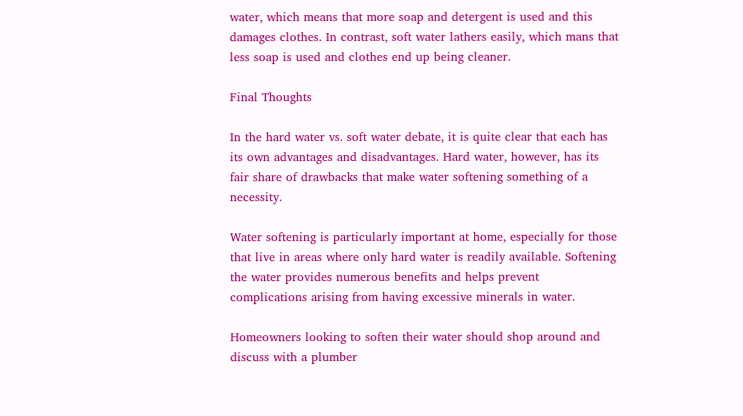water, which means that more soap and detergent is used and this damages clothes. In contrast, soft water lathers easily, which mans that less soap is used and clothes end up being cleaner.

Final Thoughts

In the hard water vs. soft water debate, it is quite clear that each has its own advantages and disadvantages. Hard water, however, has its fair share of drawbacks that make water softening something of a necessity.

Water softening is particularly important at home, especially for those that live in areas where only hard water is readily available. Softening the water provides numerous benefits and helps prevent complications arising from having excessive minerals in water.

Homeowners looking to soften their water should shop around and discuss with a plumber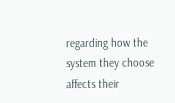regarding how the system they choose affects their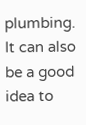plumbing. It can also be a good idea to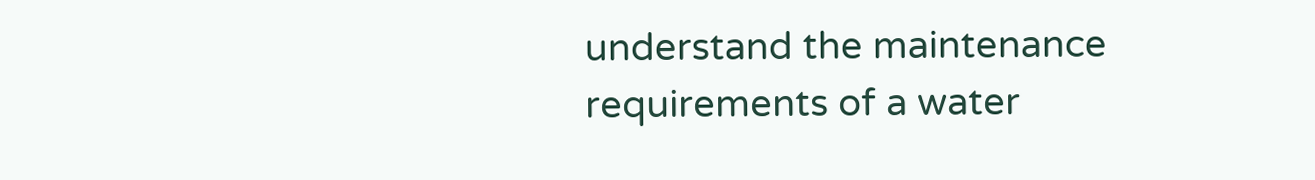understand the maintenance requirements of a water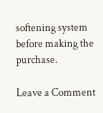softening system before making the purchase.

Leave a Comment